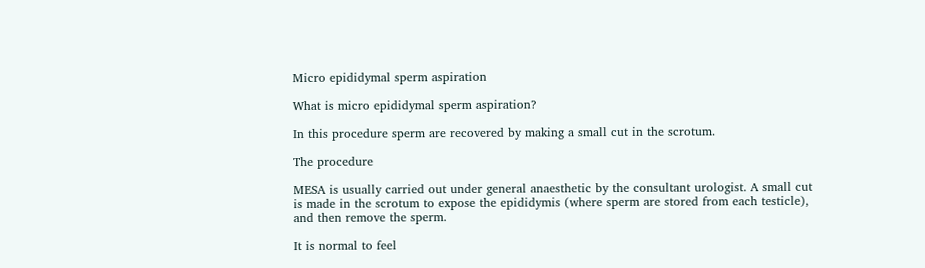Micro epididymal sperm aspiration

What is micro epididymal sperm aspiration?

In this procedure sperm are recovered by making a small cut in the scrotum.

The procedure

MESA is usually carried out under general anaesthetic by the consultant urologist. A small cut is made in the scrotum to expose the epididymis (where sperm are stored from each testicle), and then remove the sperm.

It is normal to feel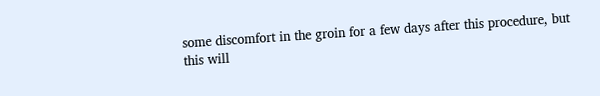some discomfort in the groin for a few days after this procedure, but this will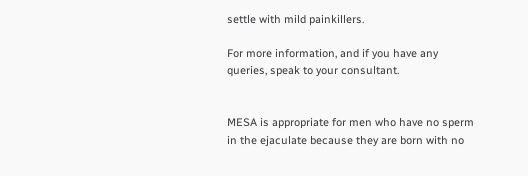settle with mild painkillers.

For more information, and if you have any queries, speak to your consultant.


MESA is appropriate for men who have no sperm in the ejaculate because they are born with no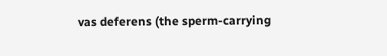vas deferens (the sperm-carrying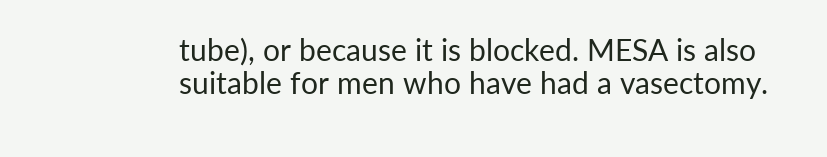tube), or because it is blocked. MESA is also suitable for men who have had a vasectomy.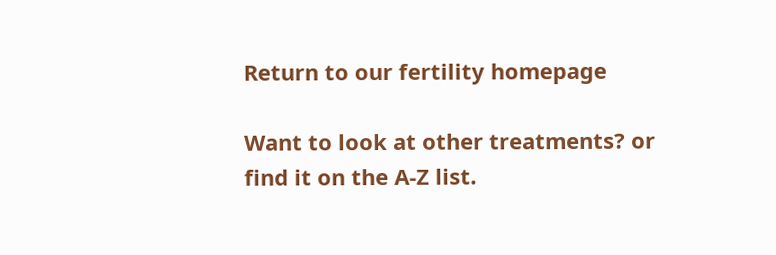Return to our fertility homepage

Want to look at other treatments? or find it on the A-Z list.